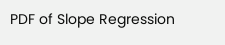PDF of Slope Regression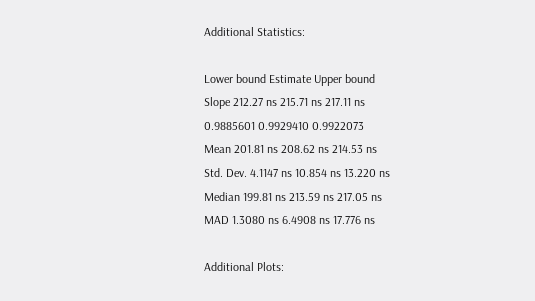Additional Statistics:

Lower bound Estimate Upper bound
Slope 212.27 ns 215.71 ns 217.11 ns
0.9885601 0.9929410 0.9922073
Mean 201.81 ns 208.62 ns 214.53 ns
Std. Dev. 4.1147 ns 10.854 ns 13.220 ns
Median 199.81 ns 213.59 ns 217.05 ns
MAD 1.3080 ns 6.4908 ns 17.776 ns

Additional Plots: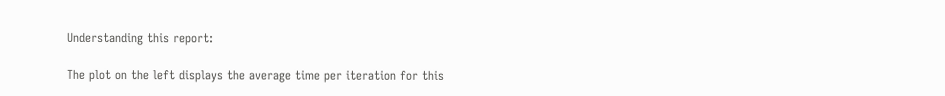Understanding this report:

The plot on the left displays the average time per iteration for this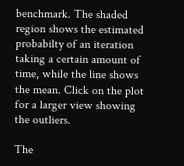benchmark. The shaded region shows the estimated probabilty of an iteration taking a certain amount of time, while the line shows the mean. Click on the plot for a larger view showing the outliers.

The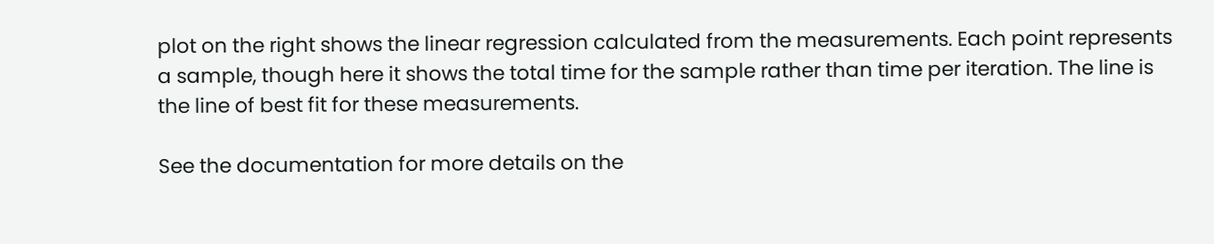plot on the right shows the linear regression calculated from the measurements. Each point represents a sample, though here it shows the total time for the sample rather than time per iteration. The line is the line of best fit for these measurements.

See the documentation for more details on the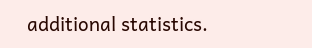additional statistics.